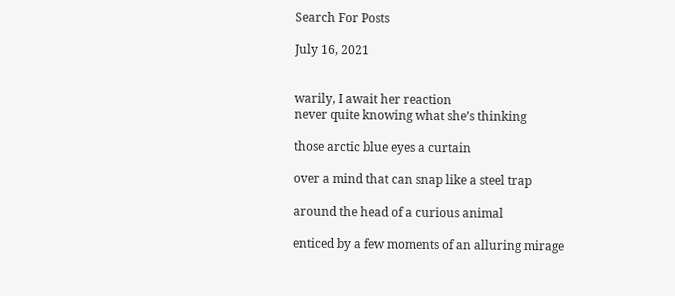Search For Posts

July 16, 2021


warily, I await her reaction
never quite knowing what she’s thinking

those arctic blue eyes a curtain

over a mind that can snap like a steel trap

around the head of a curious animal

enticed by a few moments of an alluring mirage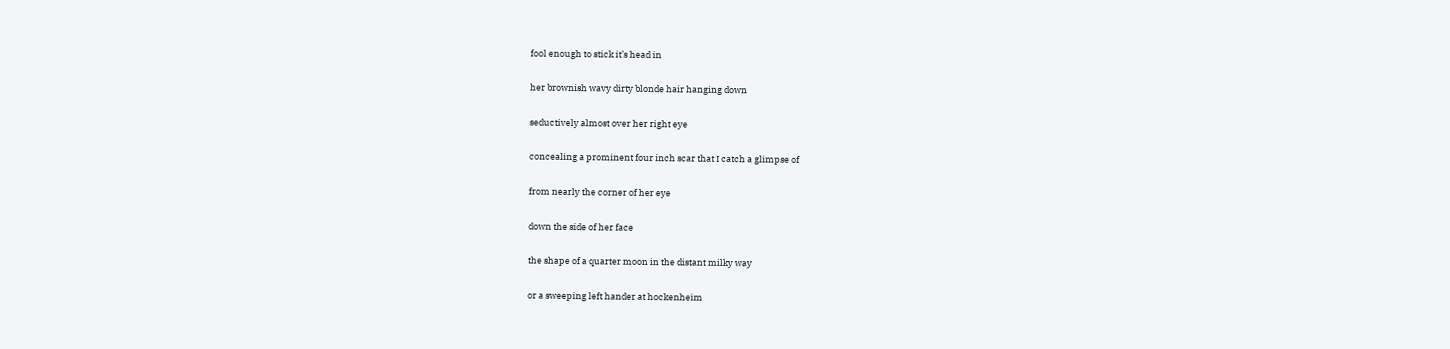fool enough to stick it’s head in

her brownish wavy dirty blonde hair hanging down

seductively almost over her right eye

concealing a prominent four inch scar that I catch a glimpse of

from nearly the corner of her eye

down the side of her face

the shape of a quarter moon in the distant milky way

or a sweeping left hander at hockenheim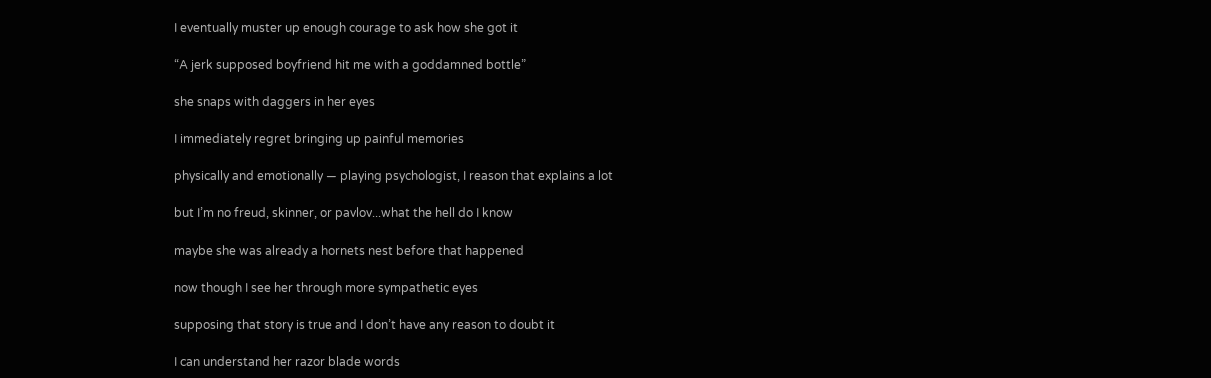I eventually muster up enough courage to ask how she got it

“A jerk supposed boyfriend hit me with a goddamned bottle”

she snaps with daggers in her eyes

I immediately regret bringing up painful memories

physically and emotionally — playing psychologist, I reason that explains a lot

but I’m no freud, skinner, or pavlov...what the hell do I know

maybe she was already a hornets nest before that happened

now though I see her through more sympathetic eyes

supposing that story is true and I don’t have any reason to doubt it

I can understand her razor blade words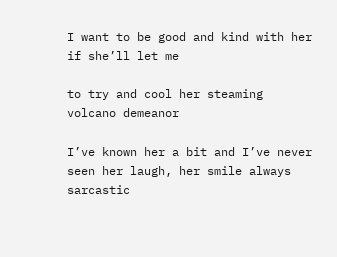I want to be good and kind with her if she’ll let me

to try and cool her steaming volcano demeanor

I’ve known her a bit and I’ve never seen her laugh, her smile always sarcastic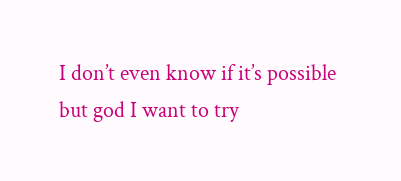I don’t even know if it’s possible but god I want to try